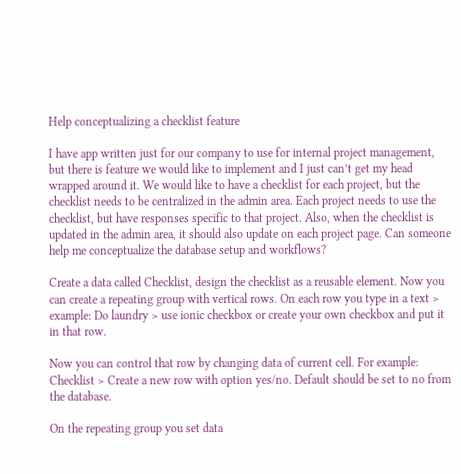Help conceptualizing a checklist feature

I have app written just for our company to use for internal project management, but there is feature we would like to implement and I just can’t get my head wrapped around it. We would like to have a checklist for each project, but the checklist needs to be centralized in the admin area. Each project needs to use the checklist, but have responses specific to that project. Also, when the checklist is updated in the admin area, it should also update on each project page. Can someone help me conceptualize the database setup and workflows?

Create a data called Checklist, design the checklist as a reusable element. Now you can create a repeating group with vertical rows. On each row you type in a text > example: Do laundry > use ionic checkbox or create your own checkbox and put it in that row.

Now you can control that row by changing data of current cell. For example: Checklist > Create a new row with option yes/no. Default should be set to no from the database.

On the repeating group you set data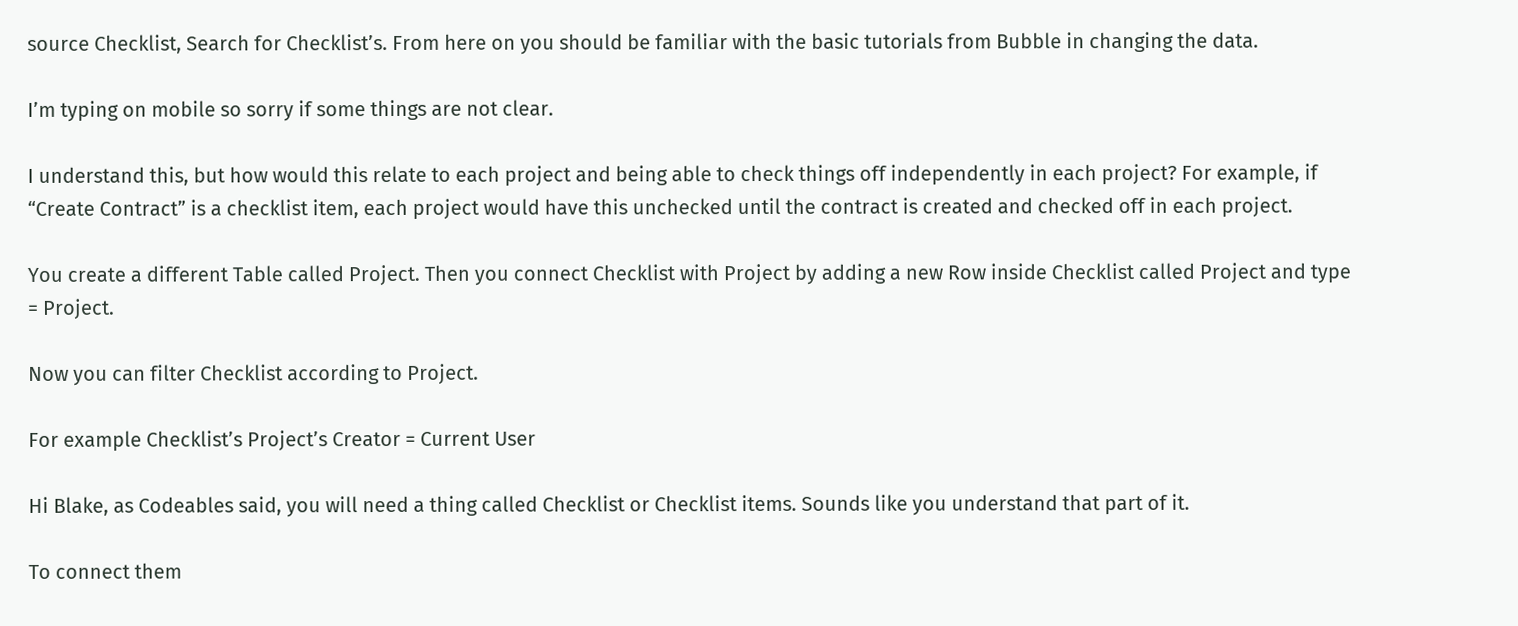source Checklist, Search for Checklist’s. From here on you should be familiar with the basic tutorials from Bubble in changing the data.

I’m typing on mobile so sorry if some things are not clear.

I understand this, but how would this relate to each project and being able to check things off independently in each project? For example, if “Create Contract” is a checklist item, each project would have this unchecked until the contract is created and checked off in each project.

You create a different Table called Project. Then you connect Checklist with Project by adding a new Row inside Checklist called Project and type = Project.

Now you can filter Checklist according to Project.

For example Checklist’s Project’s Creator = Current User

Hi Blake, as Codeables said, you will need a thing called Checklist or Checklist items. Sounds like you understand that part of it.

To connect them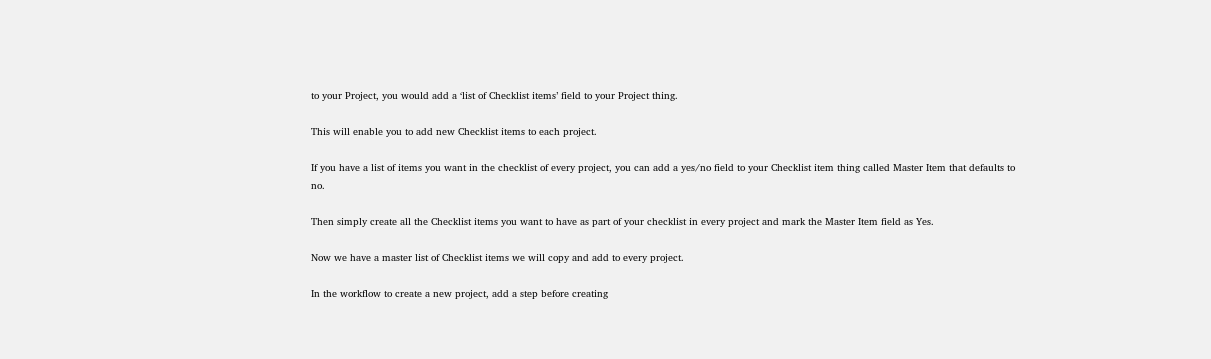to your Project, you would add a ‘list of Checklist items’ field to your Project thing.

This will enable you to add new Checklist items to each project.

If you have a list of items you want in the checklist of every project, you can add a yes/no field to your Checklist item thing called Master Item that defaults to no.

Then simply create all the Checklist items you want to have as part of your checklist in every project and mark the Master Item field as Yes.

Now we have a master list of Checklist items we will copy and add to every project.

In the workflow to create a new project, add a step before creating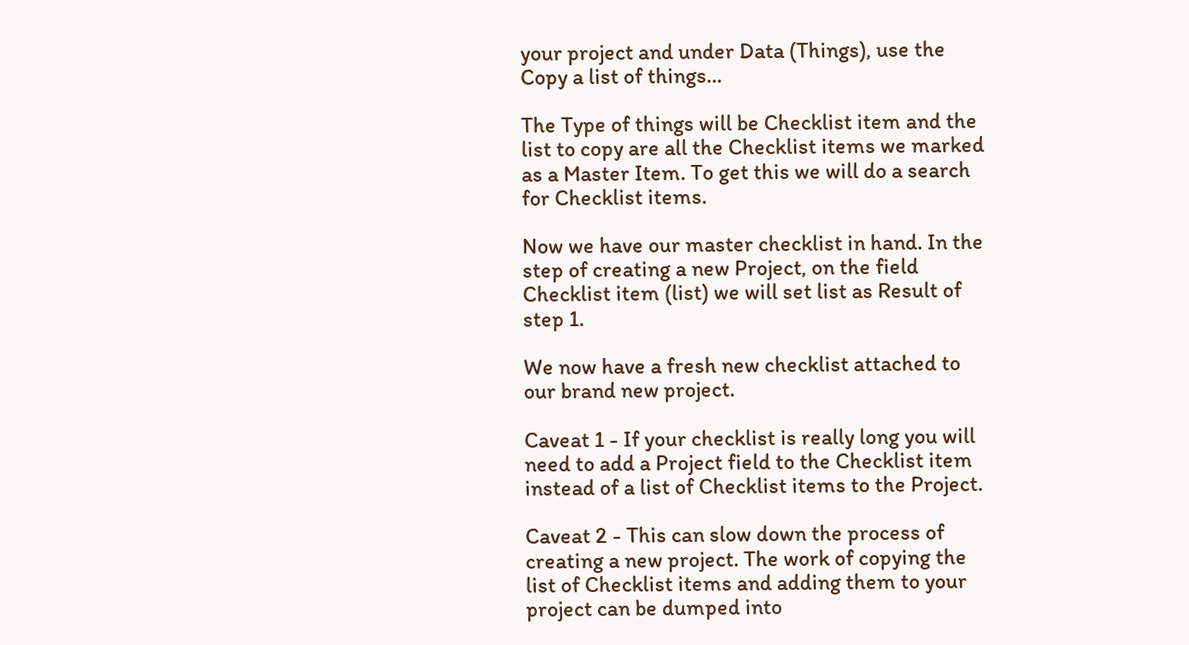your project and under Data (Things), use the Copy a list of things…

The Type of things will be Checklist item and the list to copy are all the Checklist items we marked as a Master Item. To get this we will do a search for Checklist items.

Now we have our master checklist in hand. In the step of creating a new Project, on the field Checklist item (list) we will set list as Result of step 1.

We now have a fresh new checklist attached to our brand new project.

Caveat 1 - If your checklist is really long you will need to add a Project field to the Checklist item instead of a list of Checklist items to the Project.

Caveat 2 - This can slow down the process of creating a new project. The work of copying the list of Checklist items and adding them to your project can be dumped into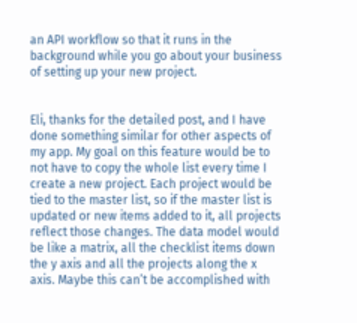an API workflow so that it runs in the background while you go about your business of setting up your new project.


Eli, thanks for the detailed post, and I have done something similar for other aspects of my app. My goal on this feature would be to not have to copy the whole list every time I create a new project. Each project would be tied to the master list, so if the master list is updated or new items added to it, all projects reflect those changes. The data model would be like a matrix, all the checklist items down the y axis and all the projects along the x axis. Maybe this can’t be accomplished with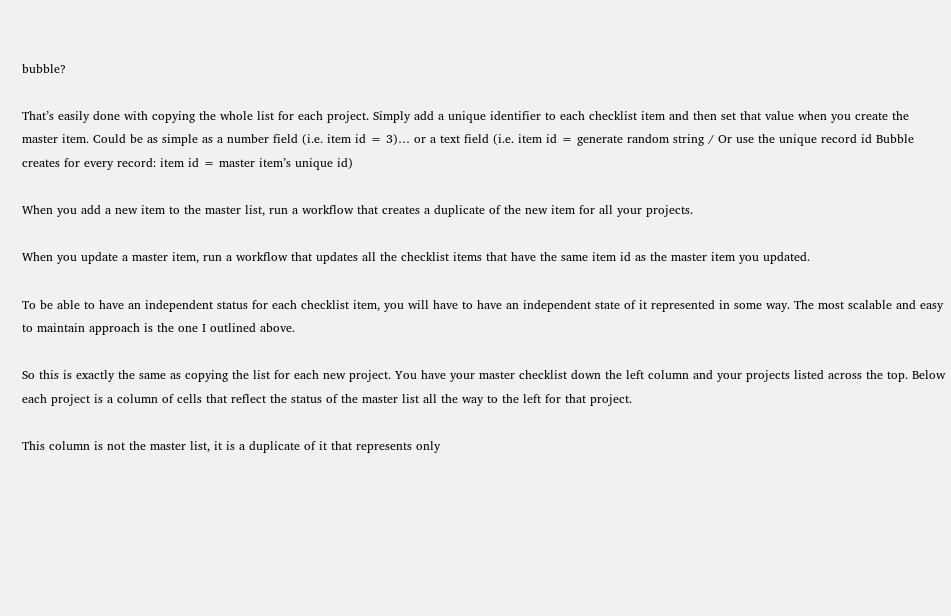bubble?

That’s easily done with copying the whole list for each project. Simply add a unique identifier to each checklist item and then set that value when you create the master item. Could be as simple as a number field (i.e. item id = 3)… or a text field (i.e. item id = generate random string / Or use the unique record id Bubble creates for every record: item id = master item’s unique id)

When you add a new item to the master list, run a workflow that creates a duplicate of the new item for all your projects.

When you update a master item, run a workflow that updates all the checklist items that have the same item id as the master item you updated.

To be able to have an independent status for each checklist item, you will have to have an independent state of it represented in some way. The most scalable and easy to maintain approach is the one I outlined above.

So this is exactly the same as copying the list for each new project. You have your master checklist down the left column and your projects listed across the top. Below each project is a column of cells that reflect the status of the master list all the way to the left for that project.

This column is not the master list, it is a duplicate of it that represents only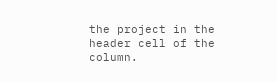the project in the header cell of the column.